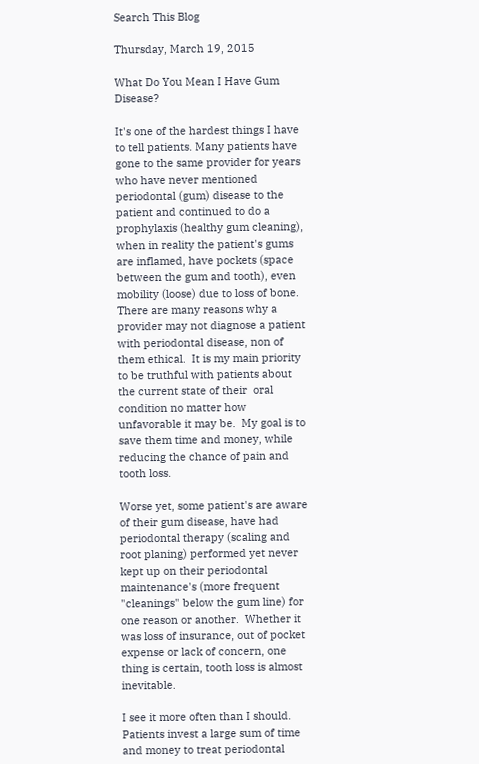Search This Blog

Thursday, March 19, 2015

What Do You Mean I Have Gum Disease?

It's one of the hardest things I have to tell patients. Many patients have gone to the same provider for years who have never mentioned periodontal (gum) disease to the patient and continued to do a prophylaxis (healthy gum cleaning), when in reality the patient's gums are inflamed, have pockets (space between the gum and tooth), even mobility (loose) due to loss of bone.  There are many reasons why a provider may not diagnose a patient with periodontal disease, non of them ethical.  It is my main priority to be truthful with patients about the current state of their  oral condition no matter how unfavorable it may be.  My goal is to save them time and money, while reducing the chance of pain and tooth loss.

Worse yet, some patient's are aware of their gum disease, have had periodontal therapy (scaling and root planing) performed yet never kept up on their periodontal maintenance's (more frequent "cleanings" below the gum line) for one reason or another.  Whether it was loss of insurance, out of pocket expense or lack of concern, one thing is certain, tooth loss is almost inevitable.

I see it more often than I should.  Patients invest a large sum of time and money to treat periodontal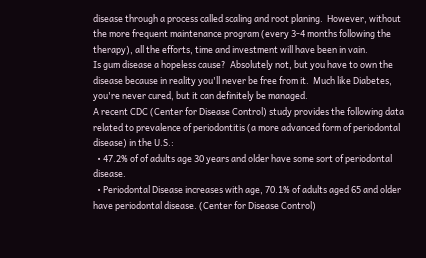disease through a process called scaling and root planing.  However, without the more frequent maintenance program (every 3-4 months following the therapy), all the efforts, time and investment will have been in vain.
Is gum disease a hopeless cause?  Absolutely not, but you have to own the disease because in reality you'll never be free from it.  Much like Diabetes, you're never cured, but it can definitely be managed.
A recent CDC (Center for Disease Control) study provides the following data related to prevalence of periodontitis (a more advanced form of periodontal disease) in the U.S.:
  • 47.2% of of adults age 30 years and older have some sort of periodontal disease.
  • Periodontal Disease increases with age, 70.1% of adults aged 65 and older have periodontal disease. (Center for Disease Control)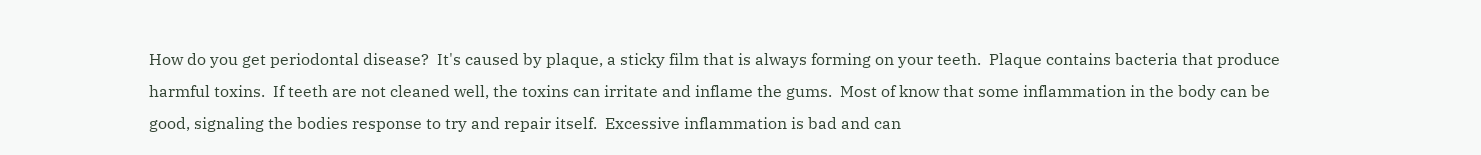How do you get periodontal disease?  It's caused by plaque, a sticky film that is always forming on your teeth.  Plaque contains bacteria that produce harmful toxins.  If teeth are not cleaned well, the toxins can irritate and inflame the gums.  Most of know that some inflammation in the body can be good, signaling the bodies response to try and repair itself.  Excessive inflammation is bad and can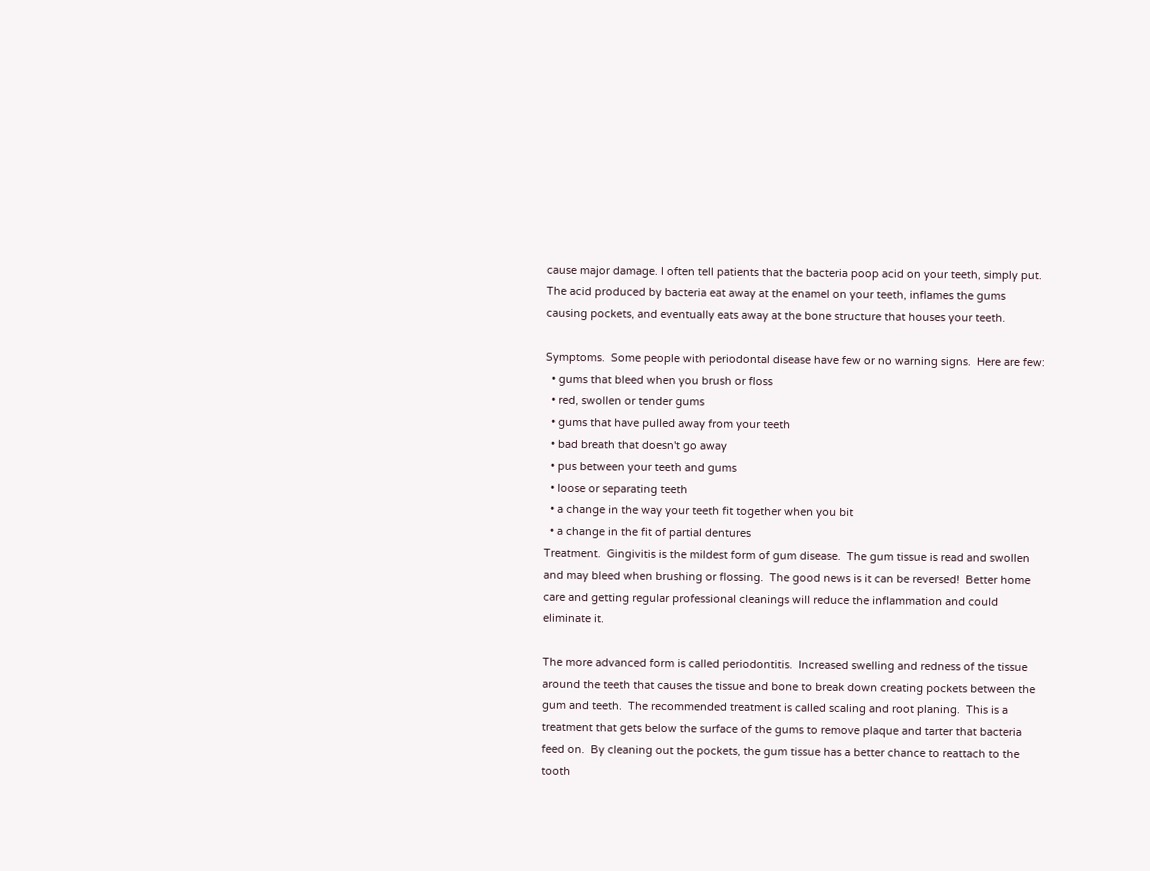cause major damage. I often tell patients that the bacteria poop acid on your teeth, simply put.  The acid produced by bacteria eat away at the enamel on your teeth, inflames the gums causing pockets, and eventually eats away at the bone structure that houses your teeth.

Symptoms.  Some people with periodontal disease have few or no warning signs.  Here are few:
  • gums that bleed when you brush or floss
  • red, swollen or tender gums
  • gums that have pulled away from your teeth
  • bad breath that doesn't go away
  • pus between your teeth and gums
  • loose or separating teeth
  • a change in the way your teeth fit together when you bit
  • a change in the fit of partial dentures
Treatment.  Gingivitis is the mildest form of gum disease.  The gum tissue is read and swollen and may bleed when brushing or flossing.  The good news is it can be reversed!  Better home care and getting regular professional cleanings will reduce the inflammation and could eliminate it.

The more advanced form is called periodontitis.  Increased swelling and redness of the tissue around the teeth that causes the tissue and bone to break down creating pockets between the gum and teeth.  The recommended treatment is called scaling and root planing.  This is a treatment that gets below the surface of the gums to remove plaque and tarter that bacteria feed on.  By cleaning out the pockets, the gum tissue has a better chance to reattach to the tooth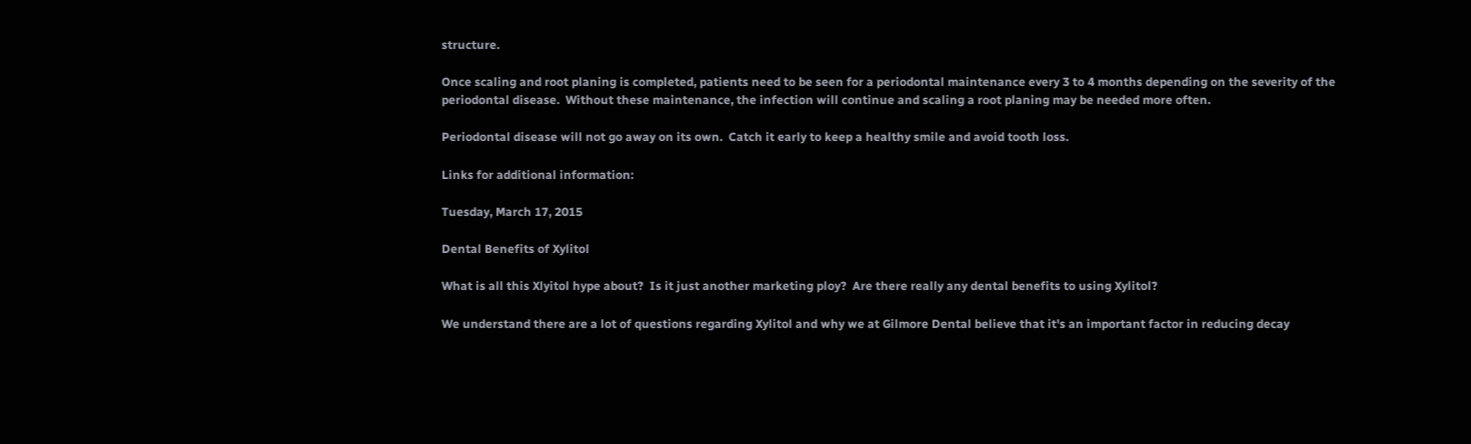structure.

Once scaling and root planing is completed, patients need to be seen for a periodontal maintenance every 3 to 4 months depending on the severity of the periodontal disease.  Without these maintenance, the infection will continue and scaling a root planing may be needed more often.

Periodontal disease will not go away on its own.  Catch it early to keep a healthy smile and avoid tooth loss.

Links for additional information:

Tuesday, March 17, 2015

Dental Benefits of Xylitol

What is all this Xlyitol hype about?  Is it just another marketing ploy?  Are there really any dental benefits to using Xylitol?

We understand there are a lot of questions regarding Xylitol and why we at Gilmore Dental believe that it's an important factor in reducing decay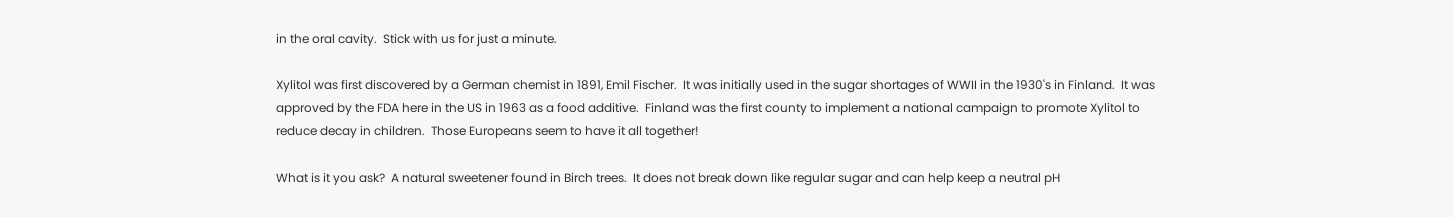in the oral cavity.  Stick with us for just a minute.

Xylitol was first discovered by a German chemist in 1891, Emil Fischer.  It was initially used in the sugar shortages of WWII in the 1930's in Finland.  It was approved by the FDA here in the US in 1963 as a food additive.  Finland was the first county to implement a national campaign to promote Xylitol to reduce decay in children.  Those Europeans seem to have it all together!

What is it you ask?  A natural sweetener found in Birch trees.  It does not break down like regular sugar and can help keep a neutral pH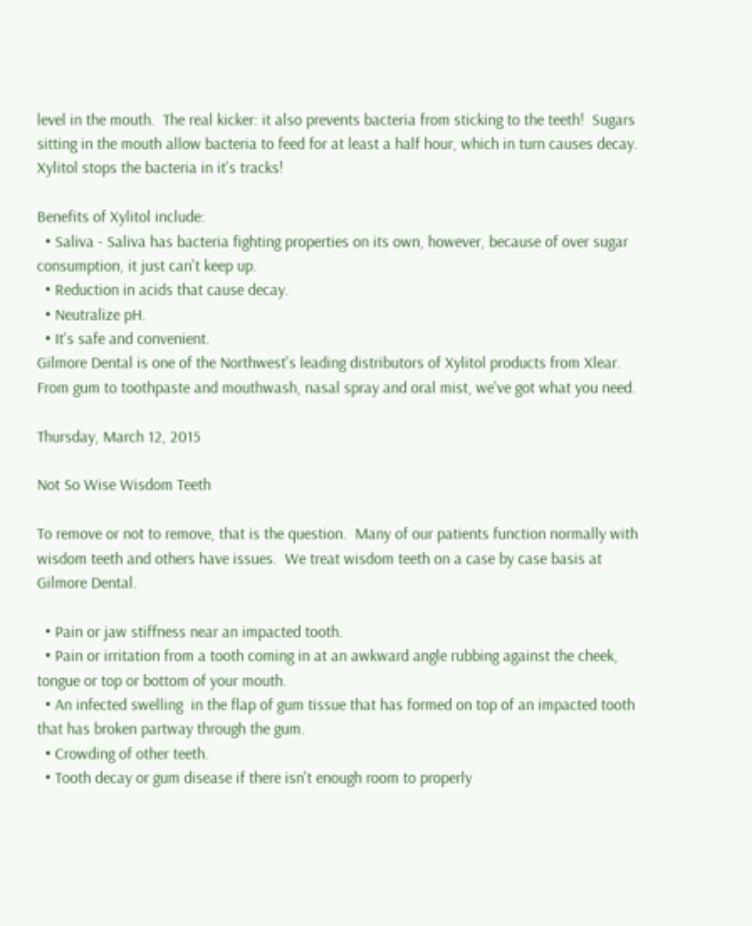level in the mouth.  The real kicker: it also prevents bacteria from sticking to the teeth!  Sugars sitting in the mouth allow bacteria to feed for at least a half hour, which in turn causes decay.  Xylitol stops the bacteria in it's tracks!

Benefits of Xylitol include:
  • Saliva - Saliva has bacteria fighting properties on its own, however, because of over sugar consumption, it just can't keep up.
  • Reduction in acids that cause decay.
  • Neutralize pH.
  • It's safe and convenient.
Gilmore Dental is one of the Northwest's leading distributors of Xylitol products from Xlear.  From gum to toothpaste and mouthwash, nasal spray and oral mist, we've got what you need.

Thursday, March 12, 2015

Not So Wise Wisdom Teeth

To remove or not to remove, that is the question.  Many of our patients function normally with wisdom teeth and others have issues.  We treat wisdom teeth on a case by case basis at Gilmore Dental.

  • Pain or jaw stiffness near an impacted tooth.
  • Pain or irritation from a tooth coming in at an awkward angle rubbing against the cheek, tongue or top or bottom of your mouth.
  • An infected swelling  in the flap of gum tissue that has formed on top of an impacted tooth that has broken partway through the gum.
  • Crowding of other teeth.
  • Tooth decay or gum disease if there isn't enough room to properly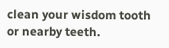clean your wisdom tooth or nearby teeth.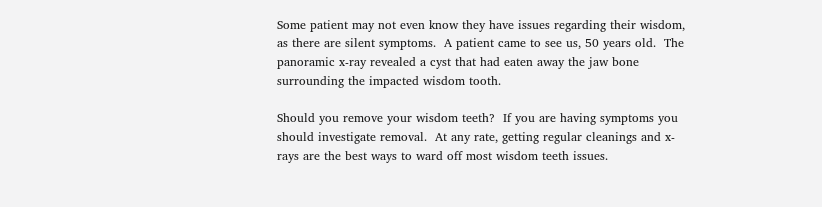Some patient may not even know they have issues regarding their wisdom, as there are silent symptoms.  A patient came to see us, 50 years old.  The panoramic x-ray revealed a cyst that had eaten away the jaw bone surrounding the impacted wisdom tooth.

Should you remove your wisdom teeth?  If you are having symptoms you should investigate removal.  At any rate, getting regular cleanings and x-rays are the best ways to ward off most wisdom teeth issues.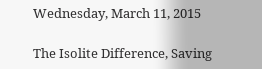Wednesday, March 11, 2015

The Isolite Difference, Saving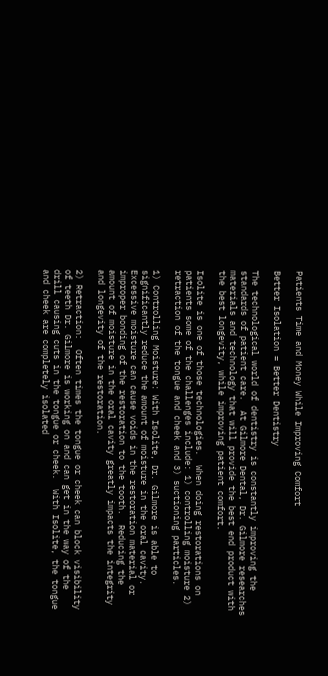Patients Time and Money While Improving Comfort

Better Isolation = Better Dentistry

The technological world of dentistry is constantly improving the standards of patient care.  At Gilmore Dental, Dr. Gilmore researches materials and technology that will provide the best end product with the best longevity, while improving patient comfort.

Isolite is one of those technologies.  When doing restorations on patients some of the challenges include: 1) controlling moisture 2) retraction of the tongue and cheek and 3) suctioning particles.

1) Controlling Moisture: With Isolite, Dr. Gilmore is able to significantly reduce the amount of moisture in the oral cavity.  Excessive moisture can cause voids in the restoration material or improper bonding of the restoration to the tooth.  Reducing the amount of moisture in the oral cavity greatly impacts the integrity and longevity of the restoration.

2) Retraction:  Often times the tongue or cheek can block visibility of teeth Dr. Gilmore is working on and can get in the way of the drill causing cuts in the tongue or cheek.  With Isolite, the tongue and cheek are completely isolated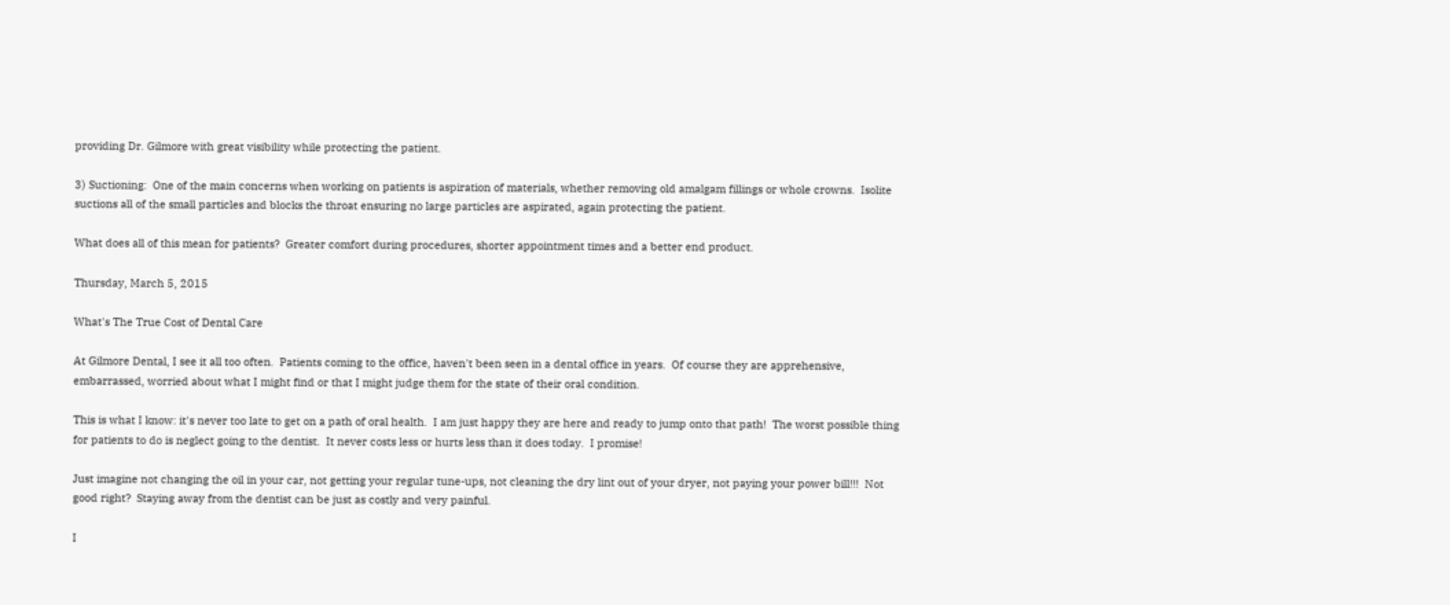providing Dr. Gilmore with great visibility while protecting the patient.

3) Suctioning:  One of the main concerns when working on patients is aspiration of materials, whether removing old amalgam fillings or whole crowns.  Isolite suctions all of the small particles and blocks the throat ensuring no large particles are aspirated, again protecting the patient.

What does all of this mean for patients?  Greater comfort during procedures, shorter appointment times and a better end product.

Thursday, March 5, 2015

What's The True Cost of Dental Care

At Gilmore Dental, I see it all too often.  Patients coming to the office, haven't been seen in a dental office in years.  Of course they are apprehensive, embarrassed, worried about what I might find or that I might judge them for the state of their oral condition.

This is what I know: it's never too late to get on a path of oral health.  I am just happy they are here and ready to jump onto that path!  The worst possible thing for patients to do is neglect going to the dentist.  It never costs less or hurts less than it does today.  I promise!

Just imagine not changing the oil in your car, not getting your regular tune-ups, not cleaning the dry lint out of your dryer, not paying your power bill!!!  Not good right?  Staying away from the dentist can be just as costly and very painful.

I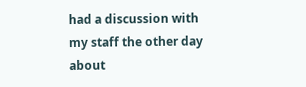had a discussion with my staff the other day about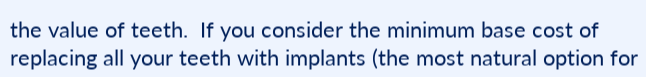the value of teeth.  If you consider the minimum base cost of replacing all your teeth with implants (the most natural option for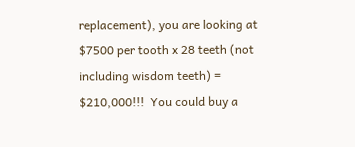replacement), you are looking at $7500 per tooth x 28 teeth (not including wisdom teeth) = $210,000!!!  You could buy a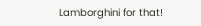Lamborghini for that!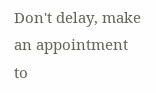Don't delay, make an appointment to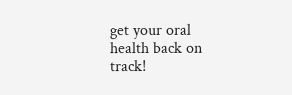get your oral health back on track!